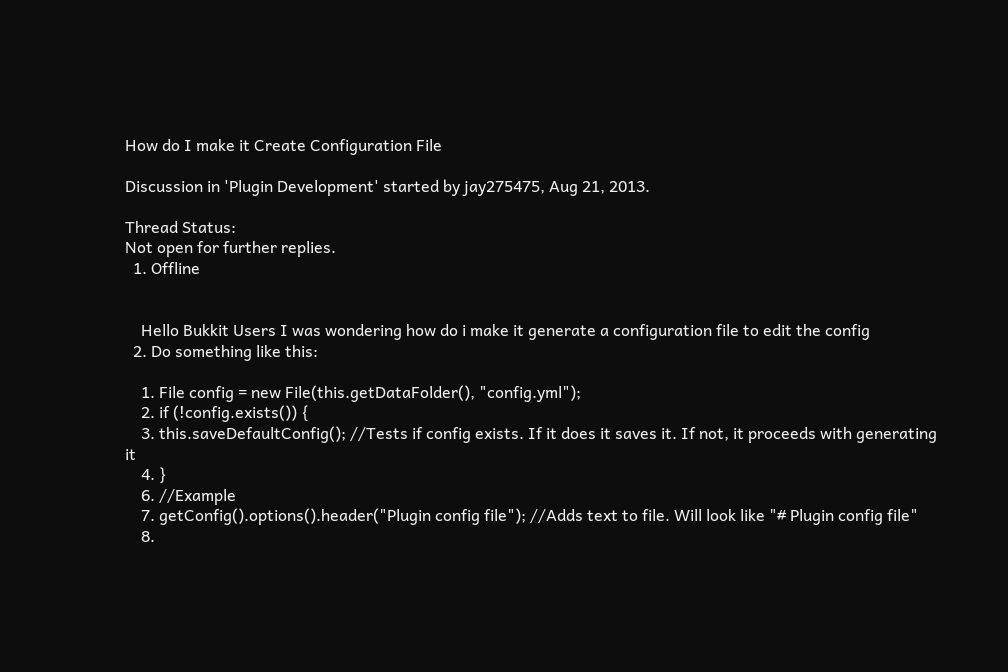How do I make it Create Configuration File

Discussion in 'Plugin Development' started by jay275475, Aug 21, 2013.

Thread Status:
Not open for further replies.
  1. Offline


    Hello Bukkit Users I was wondering how do i make it generate a configuration file to edit the config
  2. Do something like this:

    1. File config = new File(this.getDataFolder(), "config.yml");
    2. if (!config.exists()) {
    3. this.saveDefaultConfig(); //Tests if config exists. If it does it saves it. If not, it proceeds with generating it
    4. }
    6. //Example
    7. getConfig().options().header("Plugin config file"); //Adds text to file. Will look like "# Plugin config file"
    8.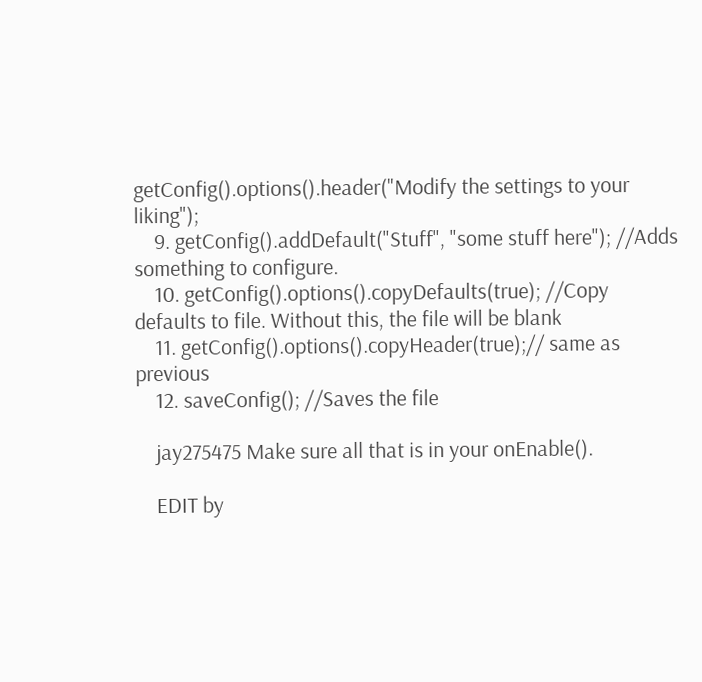getConfig().options().header("Modify the settings to your liking");
    9. getConfig().addDefault("Stuff", "some stuff here"); //Adds something to configure.
    10. getConfig().options().copyDefaults(true); //Copy defaults to file. Without this, the file will be blank
    11. getConfig().options().copyHeader(true);// same as previous
    12. saveConfig(); //Saves the file

    jay275475 Make sure all that is in your onEnable().

    EDIT by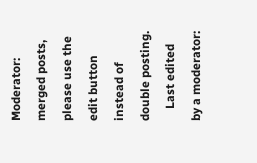Moderator: merged posts, please use the edit button instead of double posting.
    Last edited by a moderator: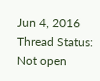Jun 4, 2016
Thread Status:
Not open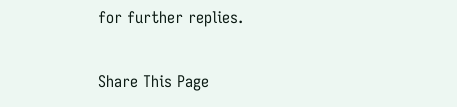for further replies.

Share This Page